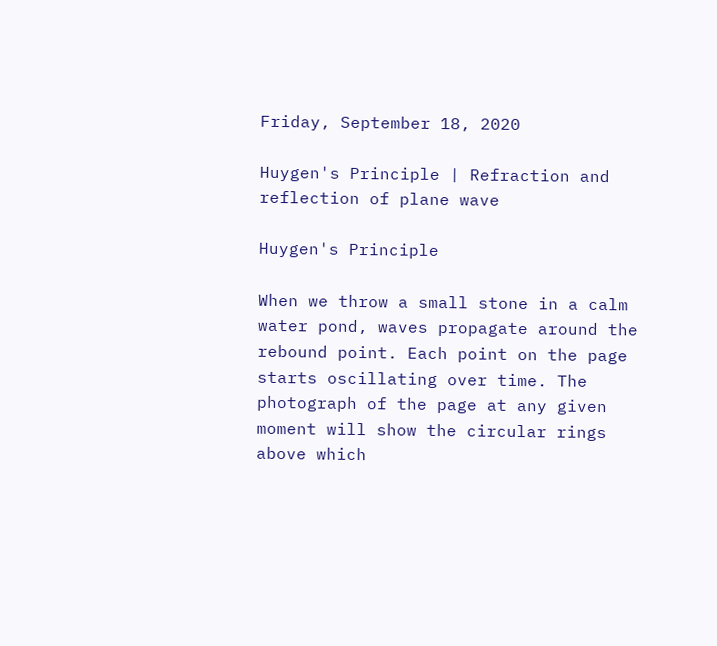Friday, September 18, 2020

Huygen's Principle | Refraction and reflection of plane wave

Huygen's Principle

When we throw a small stone in a calm water pond, waves propagate around the rebound point. Each point on the page starts oscillating over time. The photograph of the page at any given moment will show the circular rings above which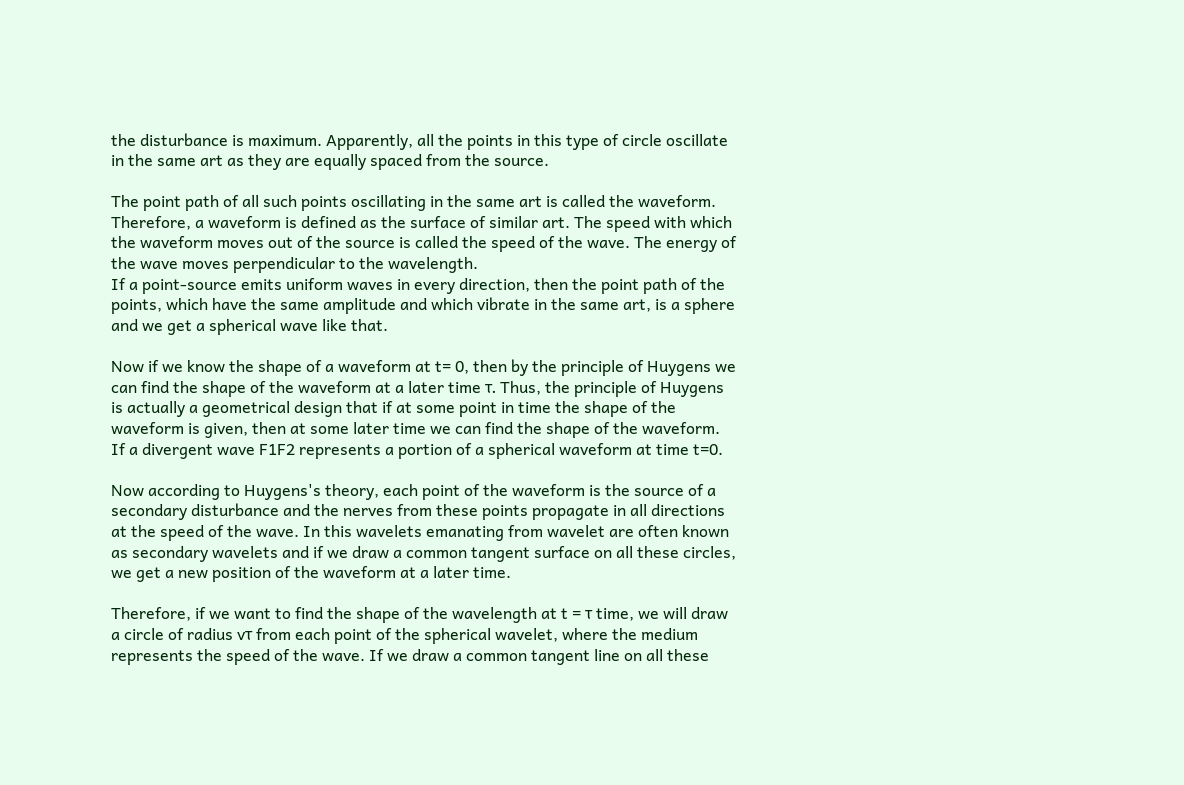the disturbance is maximum. Apparently, all the points in this type of circle oscillate in the same art as they are equally spaced from the source.

The point path of all such points oscillating in the same art is called the waveform. Therefore, a waveform is defined as the surface of similar art. The speed with which the waveform moves out of the source is called the speed of the wave. The energy of the wave moves perpendicular to the wavelength.
If a point-source emits uniform waves in every direction, then the point path of the points, which have the same amplitude and which vibrate in the same art, is a sphere and we get a spherical wave like that.

Now if we know the shape of a waveform at t= 0, then by the principle of Huygens we can find the shape of the waveform at a later time τ. Thus, the principle of Huygens is actually a geometrical design that if at some point in time the shape of the waveform is given, then at some later time we can find the shape of the waveform. If a divergent wave F1F2 represents a portion of a spherical waveform at time t=0.

Now according to Huygens's theory, each point of the waveform is the source of a secondary disturbance and the nerves from these points propagate in all directions at the speed of the wave. In this wavelets emanating from wavelet are often known as secondary wavelets and if we draw a common tangent surface on all these circles, we get a new position of the waveform at a later time.

Therefore, if we want to find the shape of the wavelength at t = τ time, we will draw a circle of radius vτ from each point of the spherical wavelet, where the medium represents the speed of the wave. If we draw a common tangent line on all these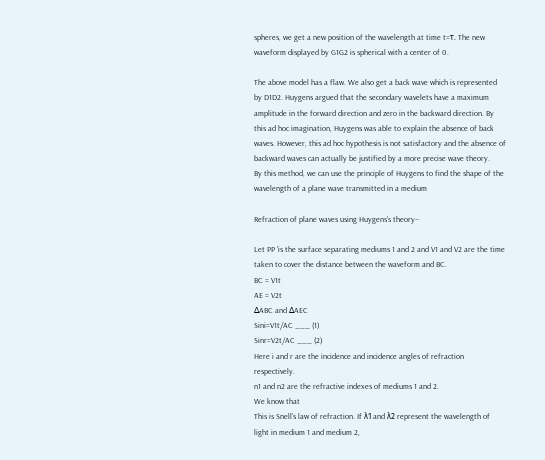spheres, we get a new position of the wavelength at time t=τ. The new waveform displayed by G1G2 is spherical with a center of 0.

The above model has a flaw. We also get a back wave which is represented by D1D2. Huygens argued that the secondary wavelets have a maximum amplitude in the forward direction and zero in the backward direction. By this ad hoc imagination, Huygens was able to explain the absence of back waves. However, this ad hoc hypothesis is not satisfactory and the absence of backward waves can actually be justified by a more precise wave theory.
By this method, we can use the principle of Huygens to find the shape of the wavelength of a plane wave transmitted in a medium

Refraction of plane waves using Huygens's theory--

Let PP 'is the surface separating mediums 1 and 2 and V1 and V2 are the time taken to cover the distance between the waveform and BC.
BC = V1t
AE = V2t
∆ABC and ∆AEC
Sini=V1t/AC ___ (1)
Sinr=V2t/AC ___ (2)
Here i and r are the incidence and incidence angles of refraction respectively.
n1 and n2 are the refractive indexes of mediums 1 and 2.
We know that
This is Snell's law of refraction. If λ1 and λ2 represent the wavelength of light in medium 1 and medium 2,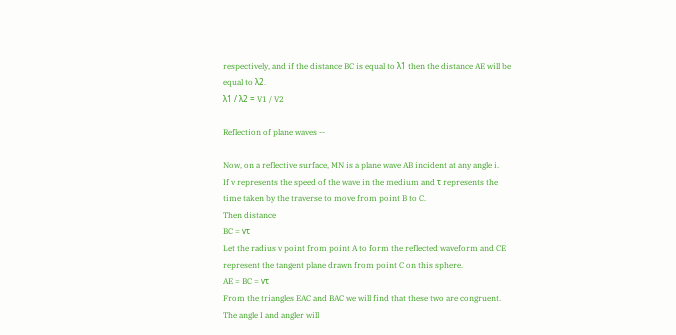respectively, and if the distance BC is equal to λ1 then the distance AE will be equal to λ2.
λ1 / λ2 = V1 / V2

Reflection of plane waves --

Now, on a reflective surface, MN is a plane wave AB incident at any angle i.
If v represents the speed of the wave in the medium and τ represents the time taken by the traverse to move from point B to C.
Then distance
BC = vτ
Let the radius v point from point A to form the reflected waveform and CE represent the tangent plane drawn from point C on this sphere.
AE = BC = vτ
From the triangles EAC and BAC we will find that these two are congruent.
The angle I and angler will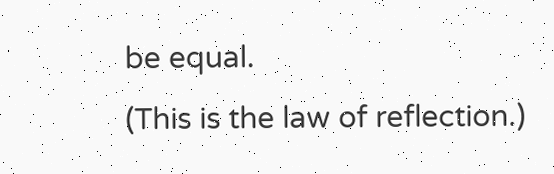be equal.
(This is the law of reflection.)